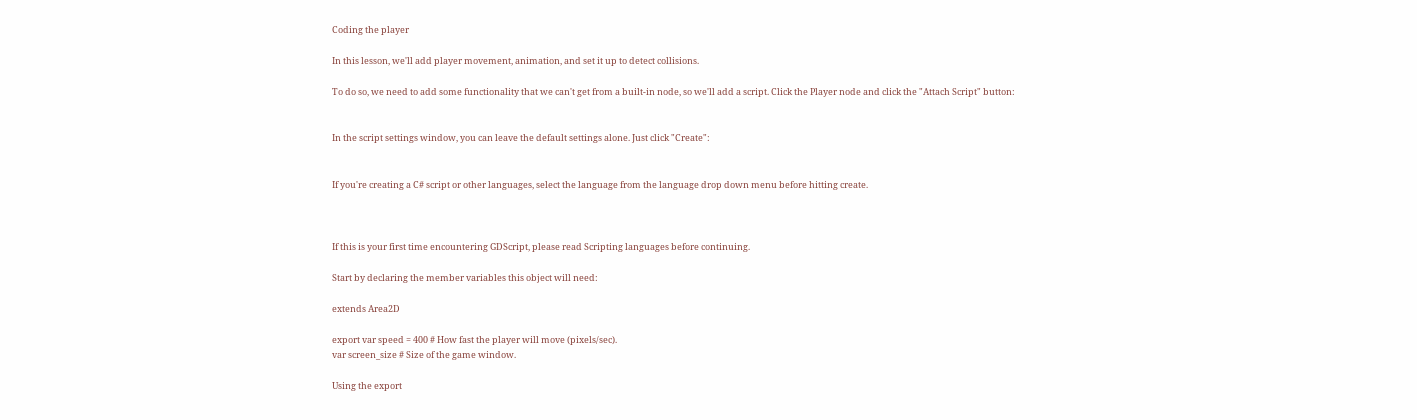Coding the player

In this lesson, we'll add player movement, animation, and set it up to detect collisions.

To do so, we need to add some functionality that we can't get from a built-in node, so we'll add a script. Click the Player node and click the "Attach Script" button:


In the script settings window, you can leave the default settings alone. Just click "Create":


If you're creating a C# script or other languages, select the language from the language drop down menu before hitting create.



If this is your first time encountering GDScript, please read Scripting languages before continuing.

Start by declaring the member variables this object will need:

extends Area2D

export var speed = 400 # How fast the player will move (pixels/sec).
var screen_size # Size of the game window.

Using the export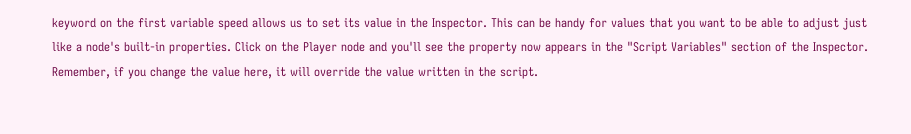keyword on the first variable speed allows us to set its value in the Inspector. This can be handy for values that you want to be able to adjust just like a node's built-in properties. Click on the Player node and you'll see the property now appears in the "Script Variables" section of the Inspector. Remember, if you change the value here, it will override the value written in the script.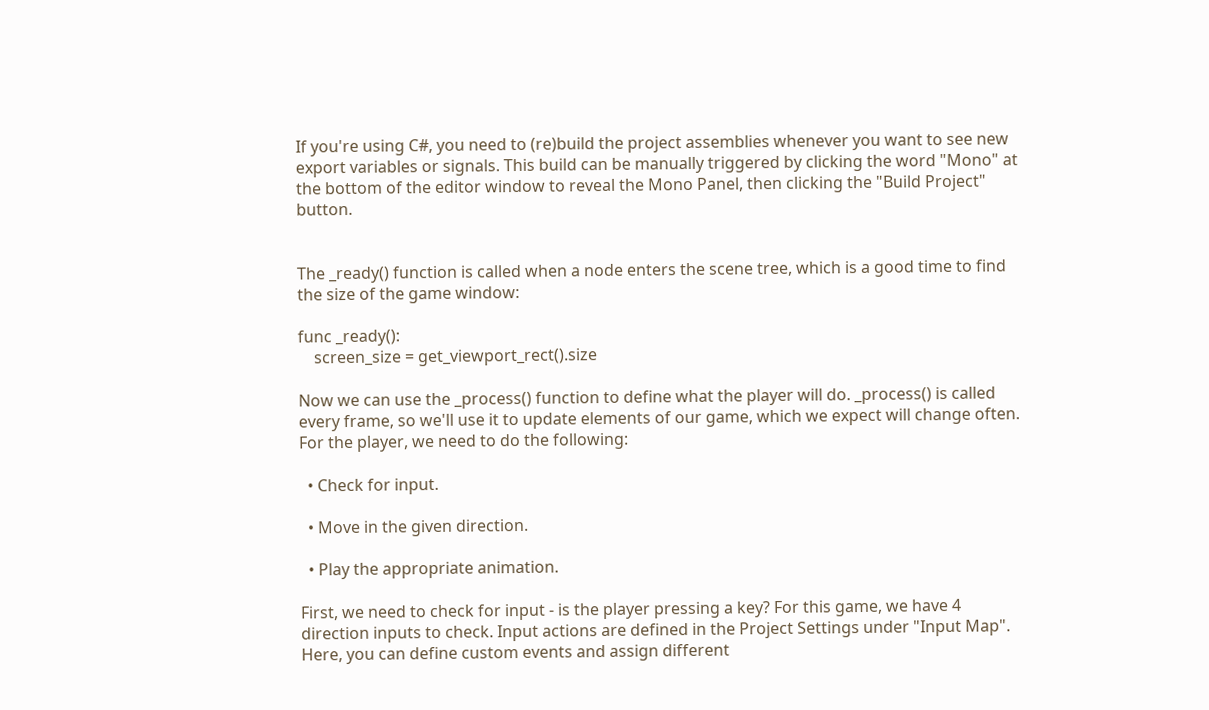If you're using C#, you need to (re)build the project assemblies whenever you want to see new export variables or signals. This build can be manually triggered by clicking the word "Mono" at the bottom of the editor window to reveal the Mono Panel, then clicking the "Build Project" button.


The _ready() function is called when a node enters the scene tree, which is a good time to find the size of the game window:

func _ready():
    screen_size = get_viewport_rect().size

Now we can use the _process() function to define what the player will do. _process() is called every frame, so we'll use it to update elements of our game, which we expect will change often. For the player, we need to do the following:

  • Check for input.

  • Move in the given direction.

  • Play the appropriate animation.

First, we need to check for input - is the player pressing a key? For this game, we have 4 direction inputs to check. Input actions are defined in the Project Settings under "Input Map". Here, you can define custom events and assign different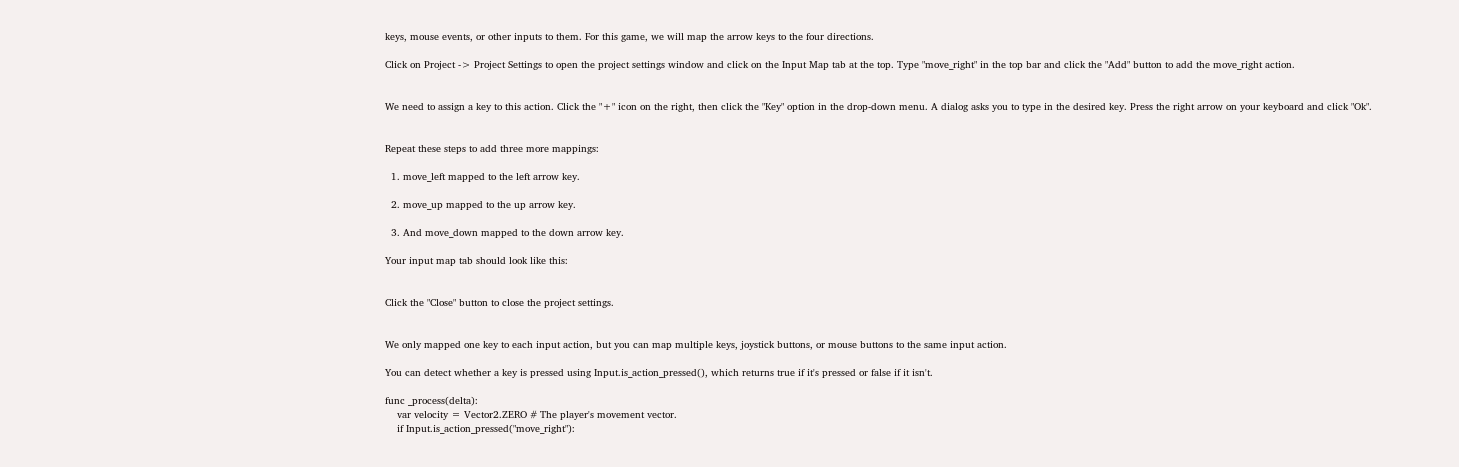keys, mouse events, or other inputs to them. For this game, we will map the arrow keys to the four directions.

Click on Project -> Project Settings to open the project settings window and click on the Input Map tab at the top. Type "move_right" in the top bar and click the "Add" button to add the move_right action.


We need to assign a key to this action. Click the "+" icon on the right, then click the "Key" option in the drop-down menu. A dialog asks you to type in the desired key. Press the right arrow on your keyboard and click "Ok".


Repeat these steps to add three more mappings:

  1. move_left mapped to the left arrow key.

  2. move_up mapped to the up arrow key.

  3. And move_down mapped to the down arrow key.

Your input map tab should look like this:


Click the "Close" button to close the project settings.


We only mapped one key to each input action, but you can map multiple keys, joystick buttons, or mouse buttons to the same input action.

You can detect whether a key is pressed using Input.is_action_pressed(), which returns true if it's pressed or false if it isn't.

func _process(delta):
    var velocity = Vector2.ZERO # The player's movement vector.
    if Input.is_action_pressed("move_right"):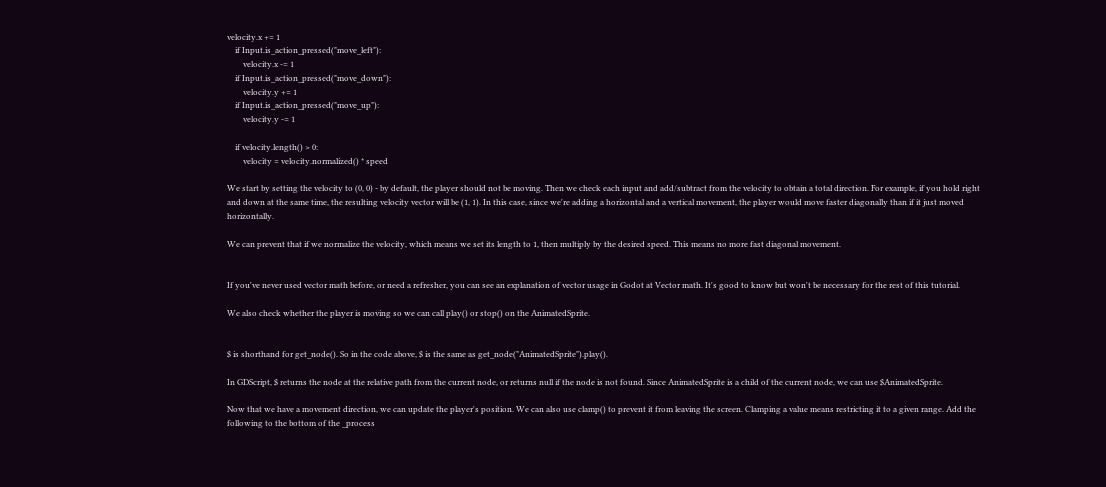velocity.x += 1
    if Input.is_action_pressed("move_left"):
        velocity.x -= 1
    if Input.is_action_pressed("move_down"):
        velocity.y += 1
    if Input.is_action_pressed("move_up"):
        velocity.y -= 1

    if velocity.length() > 0:
        velocity = velocity.normalized() * speed

We start by setting the velocity to (0, 0) - by default, the player should not be moving. Then we check each input and add/subtract from the velocity to obtain a total direction. For example, if you hold right and down at the same time, the resulting velocity vector will be (1, 1). In this case, since we're adding a horizontal and a vertical movement, the player would move faster diagonally than if it just moved horizontally.

We can prevent that if we normalize the velocity, which means we set its length to 1, then multiply by the desired speed. This means no more fast diagonal movement.


If you've never used vector math before, or need a refresher, you can see an explanation of vector usage in Godot at Vector math. It's good to know but won't be necessary for the rest of this tutorial.

We also check whether the player is moving so we can call play() or stop() on the AnimatedSprite.


$ is shorthand for get_node(). So in the code above, $ is the same as get_node("AnimatedSprite").play().

In GDScript, $ returns the node at the relative path from the current node, or returns null if the node is not found. Since AnimatedSprite is a child of the current node, we can use $AnimatedSprite.

Now that we have a movement direction, we can update the player's position. We can also use clamp() to prevent it from leaving the screen. Clamping a value means restricting it to a given range. Add the following to the bottom of the _process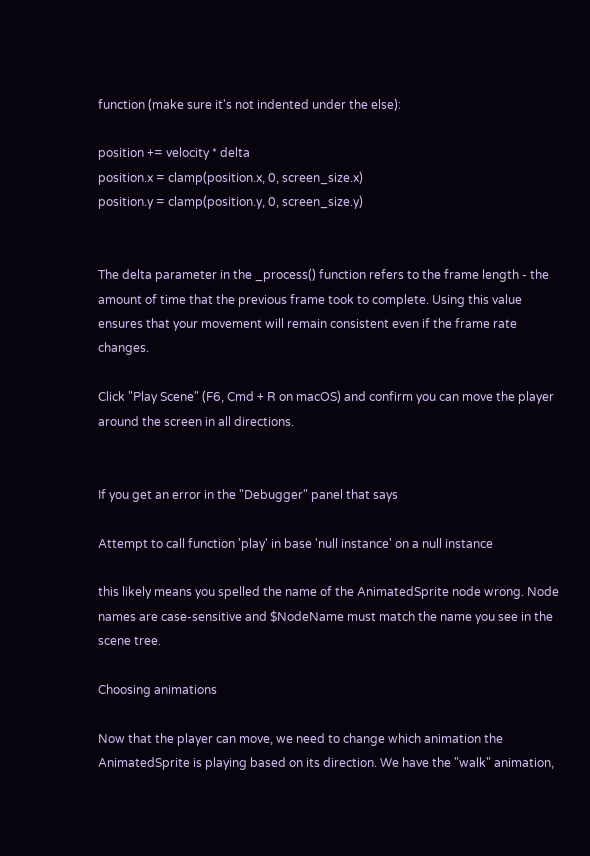function (make sure it's not indented under the else):

position += velocity * delta
position.x = clamp(position.x, 0, screen_size.x)
position.y = clamp(position.y, 0, screen_size.y)


The delta parameter in the _process() function refers to the frame length - the amount of time that the previous frame took to complete. Using this value ensures that your movement will remain consistent even if the frame rate changes.

Click "Play Scene" (F6, Cmd + R on macOS) and confirm you can move the player around the screen in all directions.


If you get an error in the "Debugger" panel that says

Attempt to call function 'play' in base 'null instance' on a null instance

this likely means you spelled the name of the AnimatedSprite node wrong. Node names are case-sensitive and $NodeName must match the name you see in the scene tree.

Choosing animations

Now that the player can move, we need to change which animation the AnimatedSprite is playing based on its direction. We have the "walk" animation,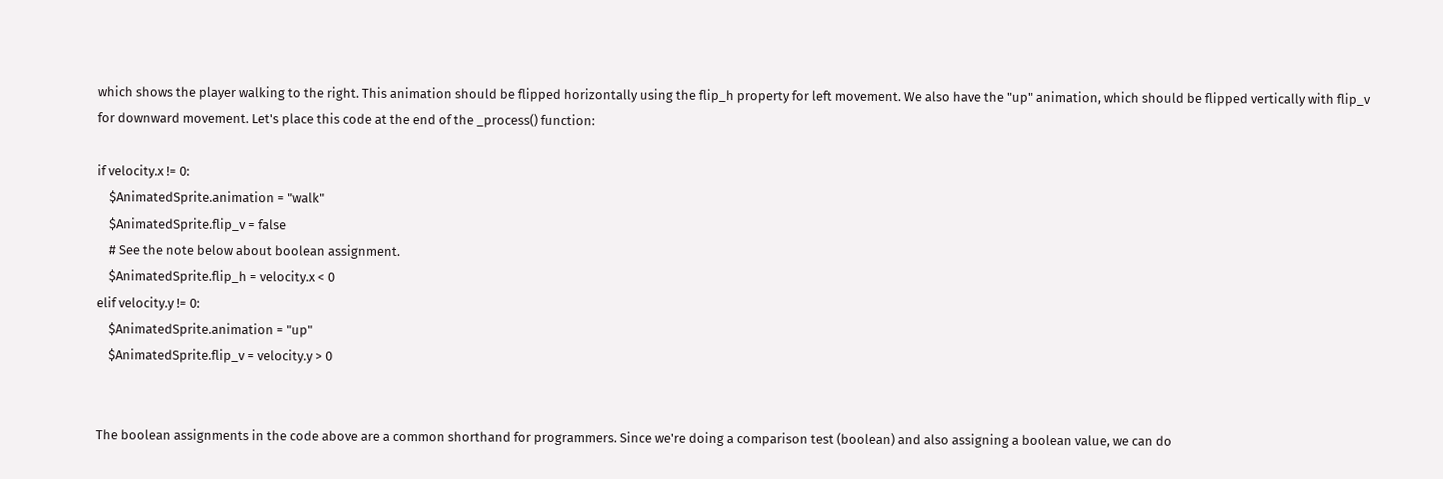which shows the player walking to the right. This animation should be flipped horizontally using the flip_h property for left movement. We also have the "up" animation, which should be flipped vertically with flip_v for downward movement. Let's place this code at the end of the _process() function:

if velocity.x != 0:
    $AnimatedSprite.animation = "walk"
    $AnimatedSprite.flip_v = false
    # See the note below about boolean assignment.
    $AnimatedSprite.flip_h = velocity.x < 0
elif velocity.y != 0:
    $AnimatedSprite.animation = "up"
    $AnimatedSprite.flip_v = velocity.y > 0


The boolean assignments in the code above are a common shorthand for programmers. Since we're doing a comparison test (boolean) and also assigning a boolean value, we can do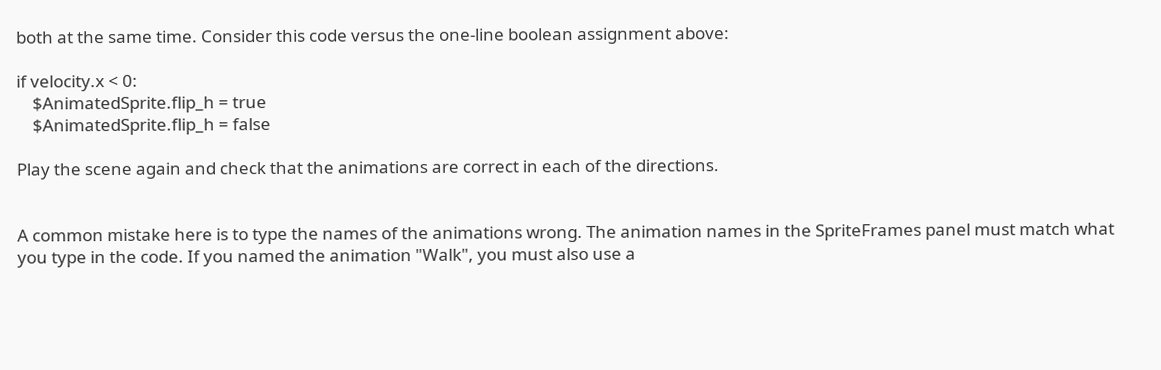both at the same time. Consider this code versus the one-line boolean assignment above:

if velocity.x < 0:
    $AnimatedSprite.flip_h = true
    $AnimatedSprite.flip_h = false

Play the scene again and check that the animations are correct in each of the directions.


A common mistake here is to type the names of the animations wrong. The animation names in the SpriteFrames panel must match what you type in the code. If you named the animation "Walk", you must also use a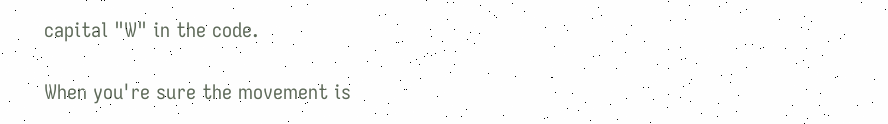capital "W" in the code.

When you're sure the movement is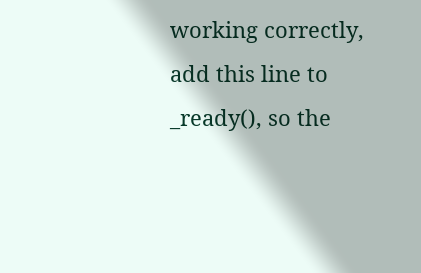working correctly, add this line to _ready(), so the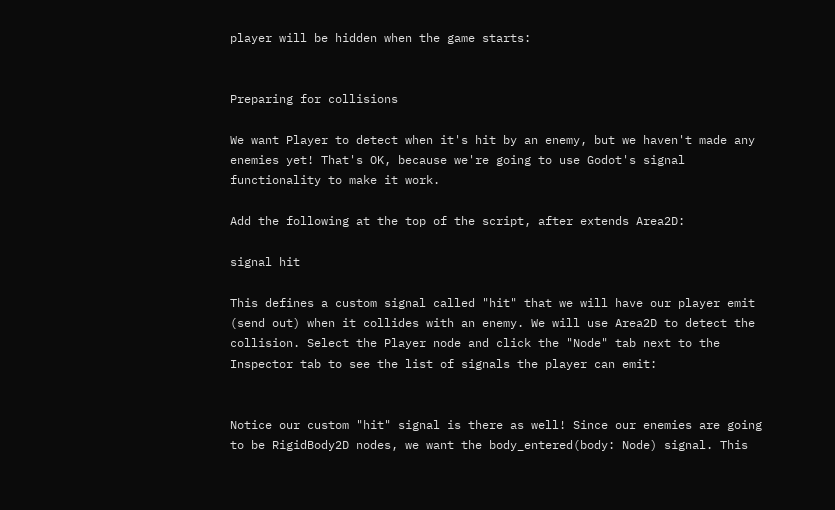player will be hidden when the game starts:


Preparing for collisions

We want Player to detect when it's hit by an enemy, but we haven't made any enemies yet! That's OK, because we're going to use Godot's signal functionality to make it work.

Add the following at the top of the script, after extends Area2D:

signal hit

This defines a custom signal called "hit" that we will have our player emit (send out) when it collides with an enemy. We will use Area2D to detect the collision. Select the Player node and click the "Node" tab next to the Inspector tab to see the list of signals the player can emit:


Notice our custom "hit" signal is there as well! Since our enemies are going to be RigidBody2D nodes, we want the body_entered(body: Node) signal. This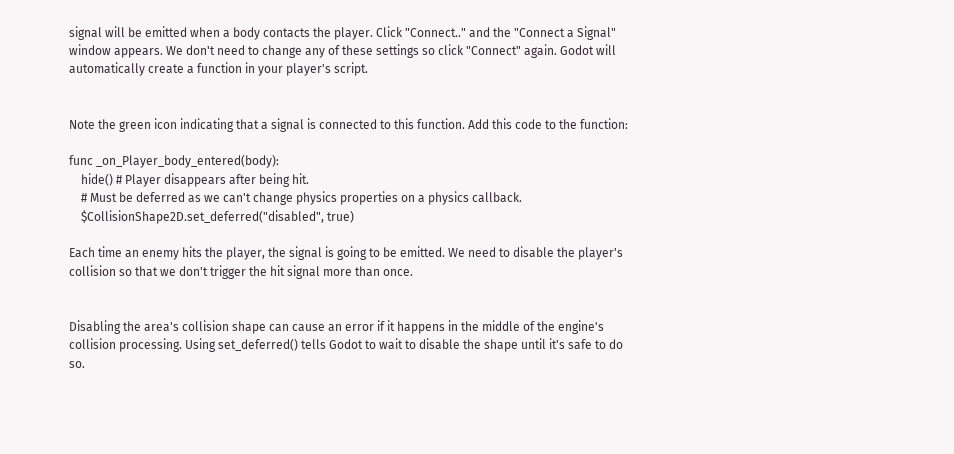signal will be emitted when a body contacts the player. Click "Connect.." and the "Connect a Signal" window appears. We don't need to change any of these settings so click "Connect" again. Godot will automatically create a function in your player's script.


Note the green icon indicating that a signal is connected to this function. Add this code to the function:

func _on_Player_body_entered(body):
    hide() # Player disappears after being hit.
    # Must be deferred as we can't change physics properties on a physics callback.
    $CollisionShape2D.set_deferred("disabled", true)

Each time an enemy hits the player, the signal is going to be emitted. We need to disable the player's collision so that we don't trigger the hit signal more than once.


Disabling the area's collision shape can cause an error if it happens in the middle of the engine's collision processing. Using set_deferred() tells Godot to wait to disable the shape until it's safe to do so.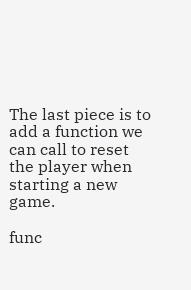The last piece is to add a function we can call to reset the player when starting a new game.

func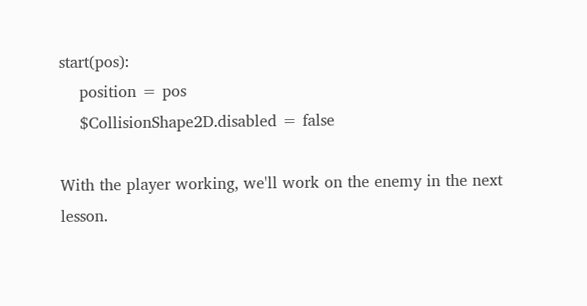start(pos):
    position = pos
    $CollisionShape2D.disabled = false

With the player working, we'll work on the enemy in the next lesson.